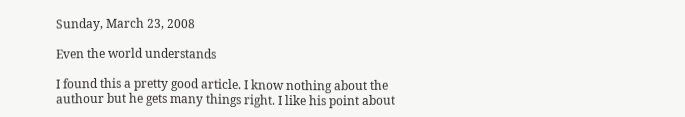Sunday, March 23, 2008

Even the world understands

I found this a pretty good article. I know nothing about the authour but he gets many things right. I like his point about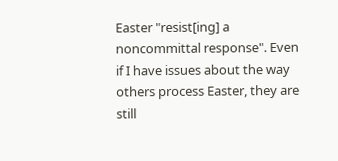Easter "resist[ing] a noncommittal response". Even if I have issues about the way others process Easter, they are still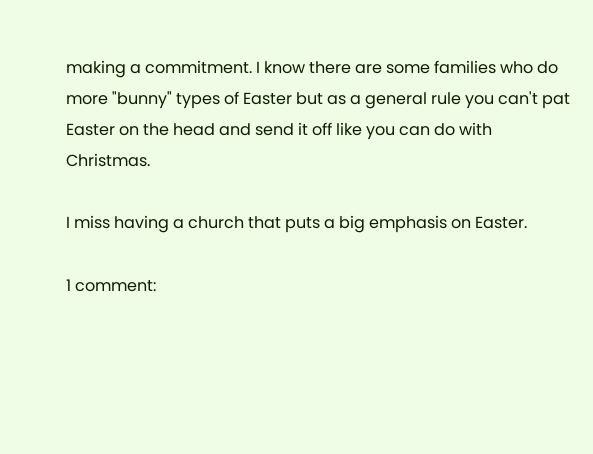making a commitment. I know there are some families who do more "bunny" types of Easter but as a general rule you can't pat Easter on the head and send it off like you can do with Christmas.

I miss having a church that puts a big emphasis on Easter.

1 comment: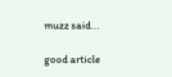muzz said...

good article